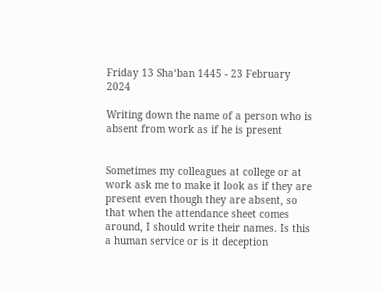Friday 13 Sha‘ban 1445 - 23 February 2024

Writing down the name of a person who is absent from work as if he is present


Sometimes my colleagues at college or at work ask me to make it look as if they are present even though they are absent, so that when the attendance sheet comes around, I should write their names. Is this a human service or is it deception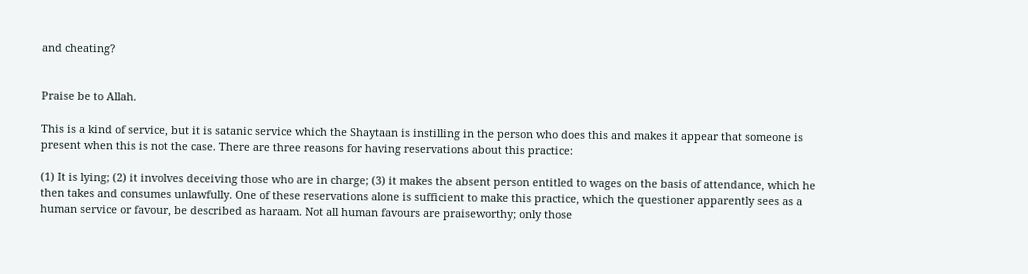and cheating?


Praise be to Allah.

This is a kind of service, but it is satanic service which the Shaytaan is instilling in the person who does this and makes it appear that someone is present when this is not the case. There are three reasons for having reservations about this practice:

(1) It is lying; (2) it involves deceiving those who are in charge; (3) it makes the absent person entitled to wages on the basis of attendance, which he then takes and consumes unlawfully. One of these reservations alone is sufficient to make this practice, which the questioner apparently sees as a human service or favour, be described as haraam. Not all human favours are praiseworthy; only those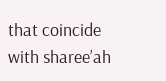that coincide with sharee’ah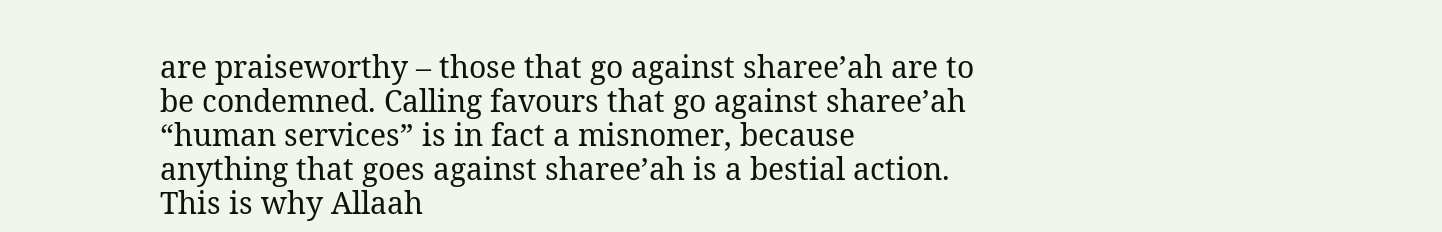are praiseworthy – those that go against sharee’ah are to be condemned. Calling favours that go against sharee’ah “human services” is in fact a misnomer, because anything that goes against sharee’ah is a bestial action. This is why Allaah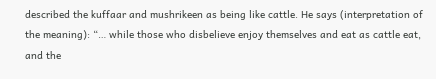described the kuffaar and mushrikeen as being like cattle. He says (interpretation of the meaning): “… while those who disbelieve enjoy themselves and eat as cattle eat, and the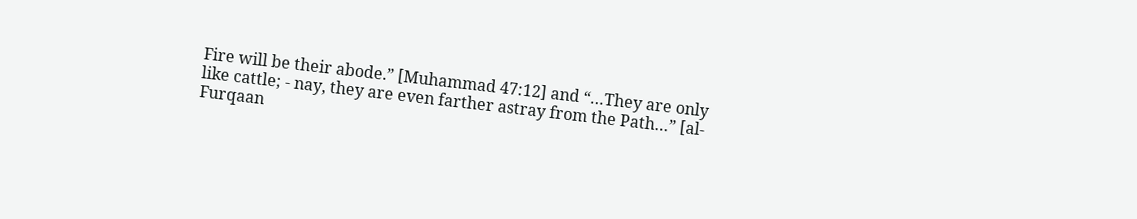Fire will be their abode.” [Muhammad 47:12] and “…They are only like cattle; - nay, they are even farther astray from the Path…” [al-Furqaan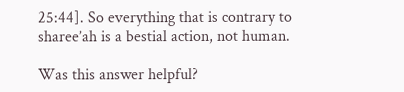25:44]. So everything that is contrary to sharee’ah is a bestial action, not human.

Was this answer helpful?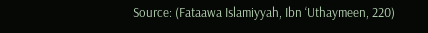Source: (Fataawa Islamiyyah, Ibn ‘Uthaymeen, 220)